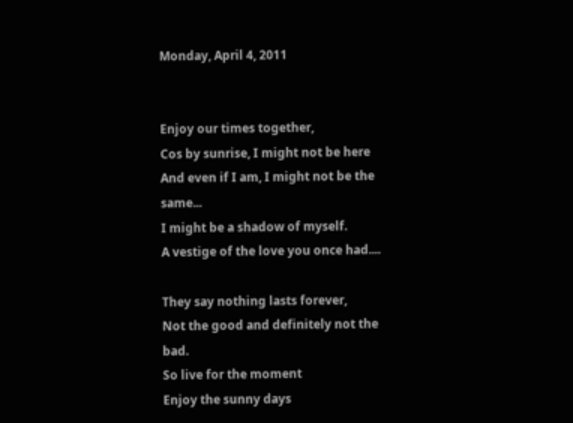Monday, April 4, 2011


Enjoy our times together,
Cos by sunrise, I might not be here
And even if I am, I might not be the same...
I might be a shadow of myself.
A vestige of the love you once had....

They say nothing lasts forever,
Not the good and definitely not the bad.
So live for the moment
Enjoy the sunny days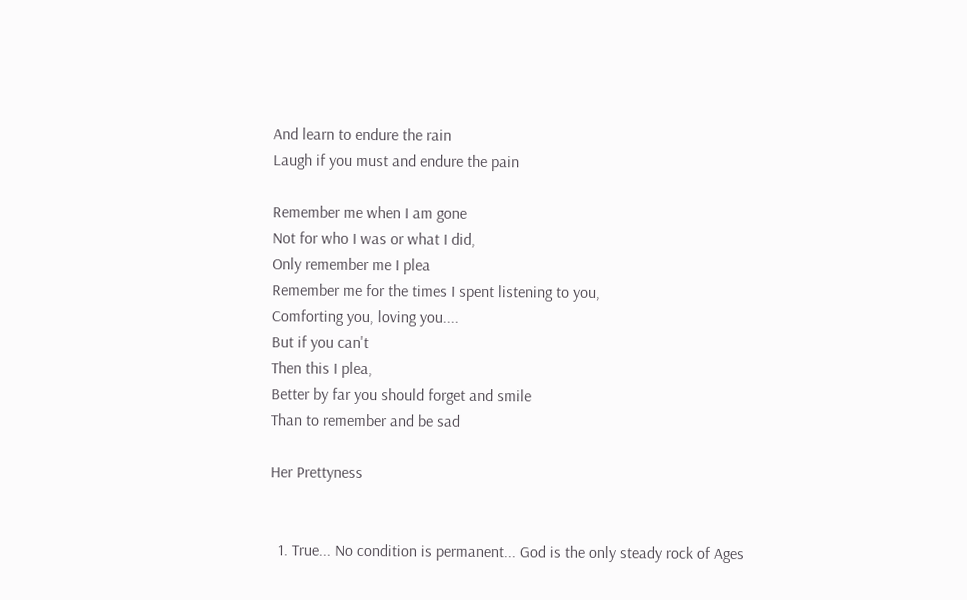And learn to endure the rain
Laugh if you must and endure the pain

Remember me when I am gone
Not for who I was or what I did,
Only remember me I plea
Remember me for the times I spent listening to you,
Comforting you, loving you....
But if you can't
Then this I plea,
Better by far you should forget and smile
Than to remember and be sad

Her Prettyness


  1. True... No condition is permanent... God is the only steady rock of Ages